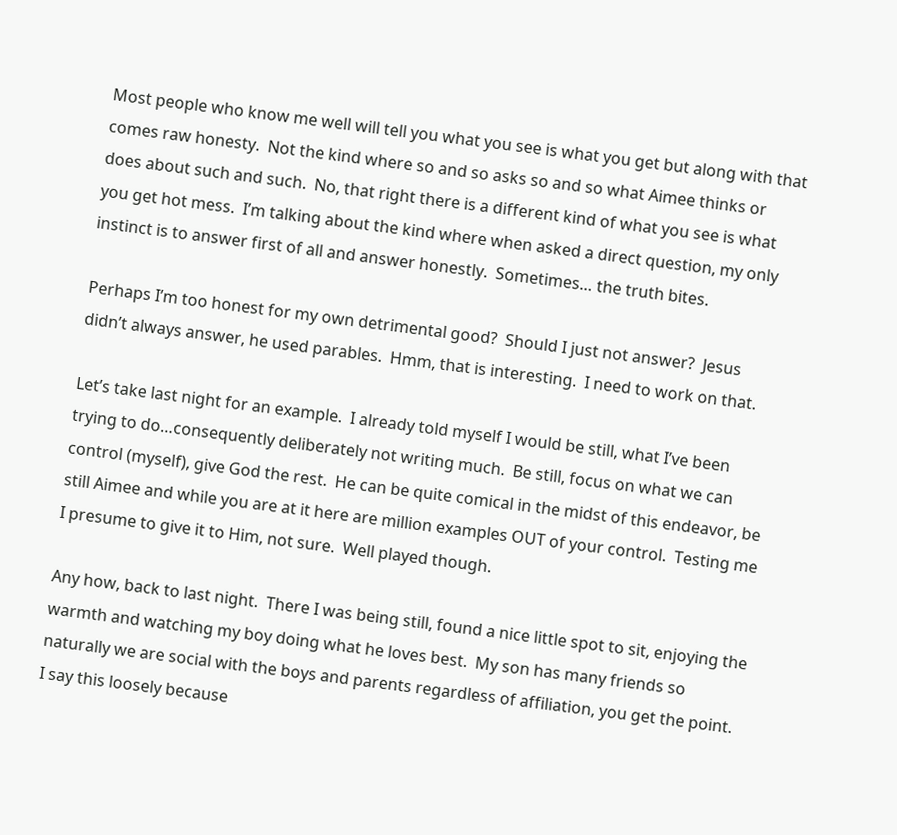Most people who know me well will tell you what you see is what you get but along with that comes raw honesty.  Not the kind where so and so asks so and so what Aimee thinks or does about such and such.  No, that right there is a different kind of what you see is what you get hot mess.  I’m talking about the kind where when asked a direct question, my only instinct is to answer first of all and answer honestly.  Sometimes… the truth bites.

Perhaps I’m too honest for my own detrimental good?  Should I just not answer?  Jesus didn’t always answer, he used parables.  Hmm, that is interesting.  I need to work on that.

Let’s take last night for an example.  I already told myself I would be still, what I’ve been trying to do…consequently deliberately not writing much.  Be still, focus on what we can control (myself), give God the rest.  He can be quite comical in the midst of this endeavor, be still Aimee and while you are at it here are million examples OUT of your control.  Testing me I presume to give it to Him, not sure.  Well played though.

Any how, back to last night.  There I was being still, found a nice little spot to sit, enjoying the warmth and watching my boy doing what he loves best.  My son has many friends so naturally we are social with the boys and parents regardless of affiliation, you get the point.  I say this loosely because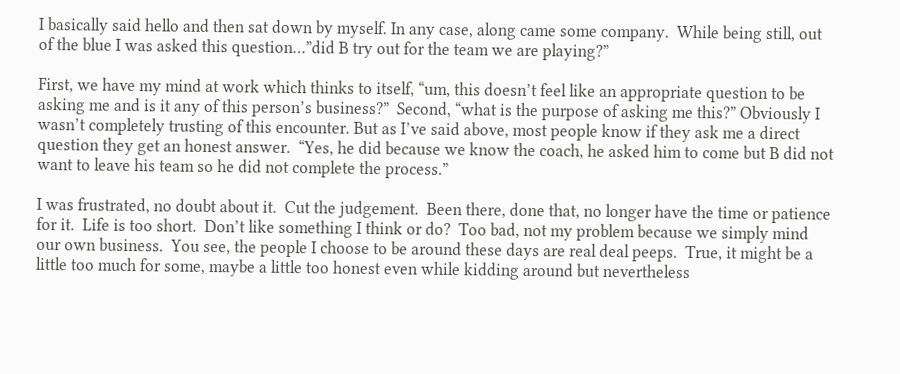I basically said hello and then sat down by myself. In any case, along came some company.  While being still, out of the blue I was asked this question…”did B try out for the team we are playing?”

First, we have my mind at work which thinks to itself, “um, this doesn’t feel like an appropriate question to be asking me and is it any of this person’s business?”  Second, “what is the purpose of asking me this?” Obviously I wasn’t completely trusting of this encounter. But as I’ve said above, most people know if they ask me a direct question they get an honest answer.  “Yes, he did because we know the coach, he asked him to come but B did not want to leave his team so he did not complete the process.”

I was frustrated, no doubt about it.  Cut the judgement.  Been there, done that, no longer have the time or patience for it.  Life is too short.  Don’t like something I think or do?  Too bad, not my problem because we simply mind our own business.  You see, the people I choose to be around these days are real deal peeps.  True, it might be a little too much for some, maybe a little too honest even while kidding around but nevertheless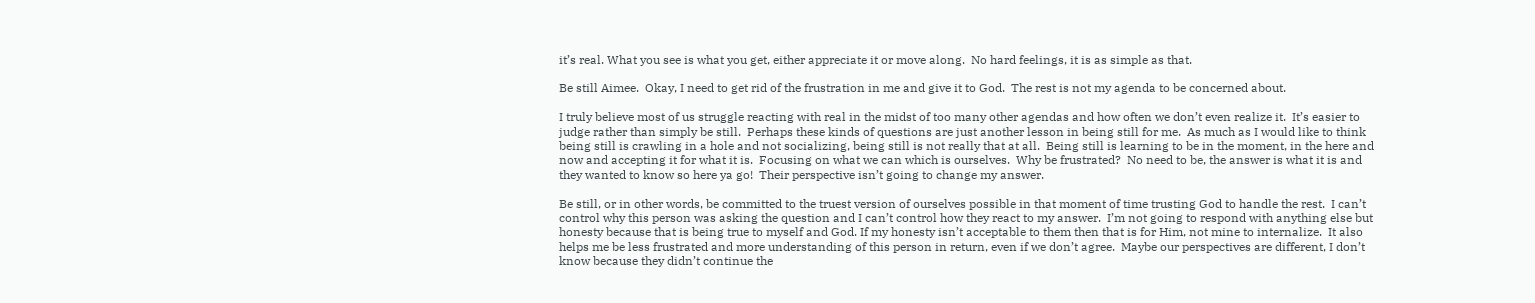it’s real. What you see is what you get, either appreciate it or move along.  No hard feelings, it is as simple as that.

Be still Aimee.  Okay, I need to get rid of the frustration in me and give it to God.  The rest is not my agenda to be concerned about.

I truly believe most of us struggle reacting with real in the midst of too many other agendas and how often we don’t even realize it.  It’s easier to judge rather than simply be still.  Perhaps these kinds of questions are just another lesson in being still for me.  As much as I would like to think being still is crawling in a hole and not socializing, being still is not really that at all.  Being still is learning to be in the moment, in the here and now and accepting it for what it is.  Focusing on what we can which is ourselves.  Why be frustrated?  No need to be, the answer is what it is and they wanted to know so here ya go!  Their perspective isn’t going to change my answer.

Be still, or in other words, be committed to the truest version of ourselves possible in that moment of time trusting God to handle the rest.  I can’t control why this person was asking the question and I can’t control how they react to my answer.  I’m not going to respond with anything else but honesty because that is being true to myself and God. If my honesty isn’t acceptable to them then that is for Him, not mine to internalize.  It also helps me be less frustrated and more understanding of this person in return, even if we don’t agree.  Maybe our perspectives are different, I don’t know because they didn’t continue the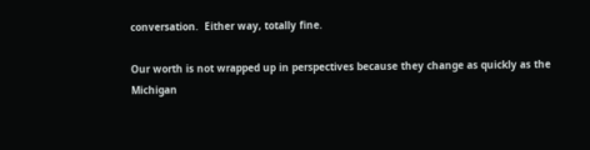conversation.  Either way, totally fine.

Our worth is not wrapped up in perspectives because they change as quickly as the Michigan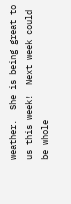weather.  She is being great to us this week!  Next week could be whole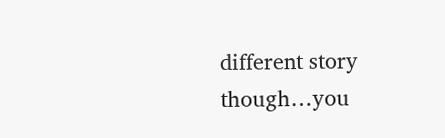different story though…you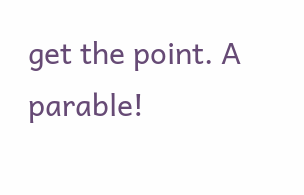get the point. A parable!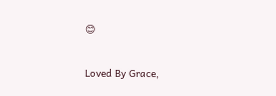😊

Loved By Grace,